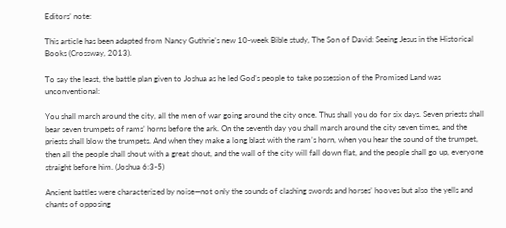Editors’ note:

This article has been adapted from Nancy Guthrie’s new 10-week Bible study, The Son of David: Seeing Jesus in the Historical Books (Crossway, 2013).

To say the least, the battle plan given to Joshua as he led God’s people to take possession of the Promised Land was unconventional:

You shall march around the city, all the men of war going around the city once. Thus shall you do for six days. Seven priests shall bear seven trumpets of rams’ horns before the ark. On the seventh day you shall march around the city seven times, and the priests shall blow the trumpets. And when they make a long blast with the ram’s horn, when you hear the sound of the trumpet, then all the people shall shout with a great shout, and the wall of the city will fall down flat, and the people shall go up, everyone straight before him. (Joshua 6:3-5)

Ancient battles were characterized by noise—not only the sounds of clashing swords and horses’ hooves but also the yells and chants of opposing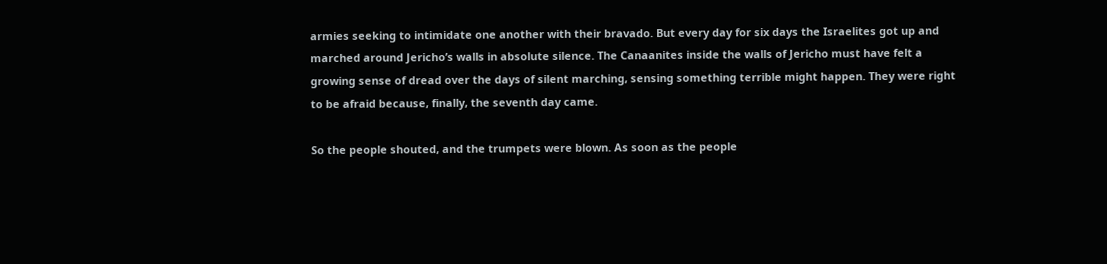armies seeking to intimidate one another with their bravado. But every day for six days the Israelites got up and marched around Jericho’s walls in absolute silence. The Canaanites inside the walls of Jericho must have felt a growing sense of dread over the days of silent marching, sensing something terrible might happen. They were right to be afraid because, finally, the seventh day came.

So the people shouted, and the trumpets were blown. As soon as the people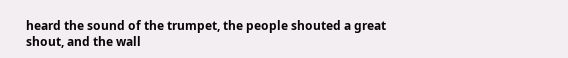heard the sound of the trumpet, the people shouted a great shout, and the wall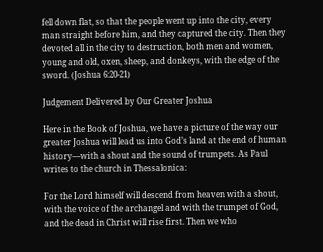fell down flat, so that the people went up into the city, every man straight before him, and they captured the city. Then they devoted all in the city to destruction, both men and women, young and old, oxen, sheep, and donkeys, with the edge of the sword. (Joshua 6:20-21)

Judgement Delivered by Our Greater Joshua

Here in the Book of Joshua, we have a picture of the way our greater Joshua will lead us into God’s land at the end of human history—with a shout and the sound of trumpets. As Paul writes to the church in Thessalonica:

For the Lord himself will descend from heaven with a shout, with the voice of the archangel and with the trumpet of God, and the dead in Christ will rise first. Then we who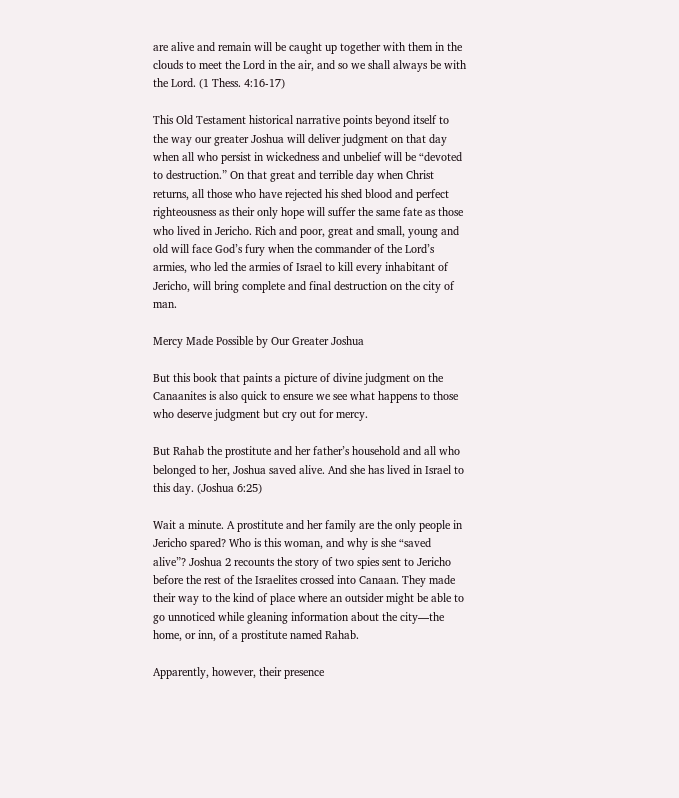are alive and remain will be caught up together with them in the clouds to meet the Lord in the air, and so we shall always be with the Lord. (1 Thess. 4:16-17)

This Old Testament historical narrative points beyond itself to the way our greater Joshua will deliver judgment on that day when all who persist in wickedness and unbelief will be “devoted to destruction.” On that great and terrible day when Christ returns, all those who have rejected his shed blood and perfect righteousness as their only hope will suffer the same fate as those who lived in Jericho. Rich and poor, great and small, young and old will face God’s fury when the commander of the Lord’s armies, who led the armies of Israel to kill every inhabitant of Jericho, will bring complete and final destruction on the city of man.

Mercy Made Possible by Our Greater Joshua

But this book that paints a picture of divine judgment on the Canaanites is also quick to ensure we see what happens to those who deserve judgment but cry out for mercy.

But Rahab the prostitute and her father’s household and all who belonged to her, Joshua saved alive. And she has lived in Israel to this day. (Joshua 6:25)

Wait a minute. A prostitute and her family are the only people in Jericho spared? Who is this woman, and why is she “saved alive”? Joshua 2 recounts the story of two spies sent to Jericho before the rest of the Israelites crossed into Canaan. They made their way to the kind of place where an outsider might be able to go unnoticed while gleaning information about the city—the home, or inn, of a prostitute named Rahab.

Apparently, however, their presence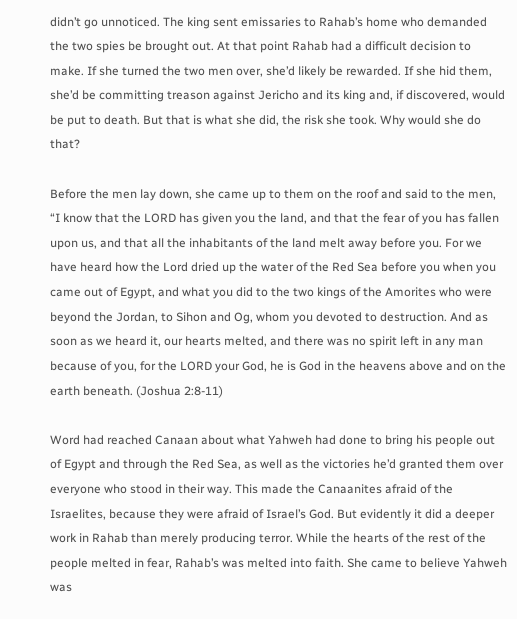didn’t go unnoticed. The king sent emissaries to Rahab’s home who demanded the two spies be brought out. At that point Rahab had a difficult decision to make. If she turned the two men over, she’d likely be rewarded. If she hid them, she’d be committing treason against Jericho and its king and, if discovered, would be put to death. But that is what she did, the risk she took. Why would she do that?

Before the men lay down, she came up to them on the roof and said to the men, “I know that the LORD has given you the land, and that the fear of you has fallen upon us, and that all the inhabitants of the land melt away before you. For we have heard how the Lord dried up the water of the Red Sea before you when you came out of Egypt, and what you did to the two kings of the Amorites who were beyond the Jordan, to Sihon and Og, whom you devoted to destruction. And as soon as we heard it, our hearts melted, and there was no spirit left in any man because of you, for the LORD your God, he is God in the heavens above and on the earth beneath. (Joshua 2:8-11)

Word had reached Canaan about what Yahweh had done to bring his people out of Egypt and through the Red Sea, as well as the victories he’d granted them over everyone who stood in their way. This made the Canaanites afraid of the Israelites, because they were afraid of Israel’s God. But evidently it did a deeper work in Rahab than merely producing terror. While the hearts of the rest of the people melted in fear, Rahab’s was melted into faith. She came to believe Yahweh was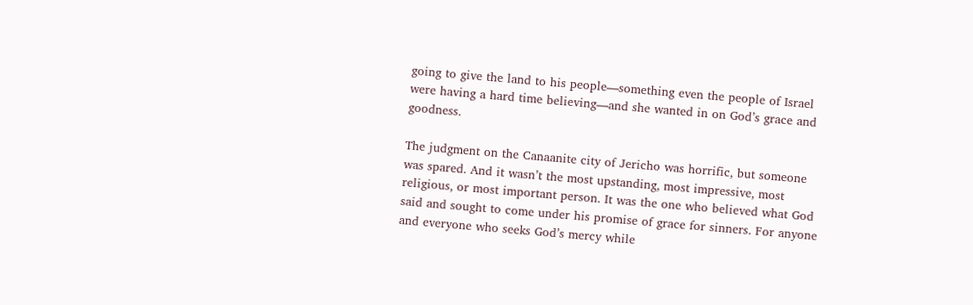going to give the land to his people—something even the people of Israel were having a hard time believing—and she wanted in on God’s grace and goodness.

The judgment on the Canaanite city of Jericho was horrific, but someone was spared. And it wasn’t the most upstanding, most impressive, most religious, or most important person. It was the one who believed what God said and sought to come under his promise of grace for sinners. For anyone and everyone who seeks God’s mercy while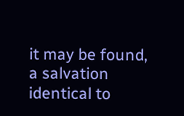it may be found, a salvation identical to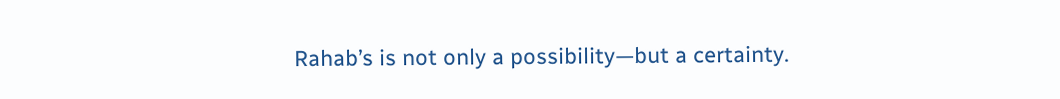Rahab’s is not only a possibility—but a certainty.